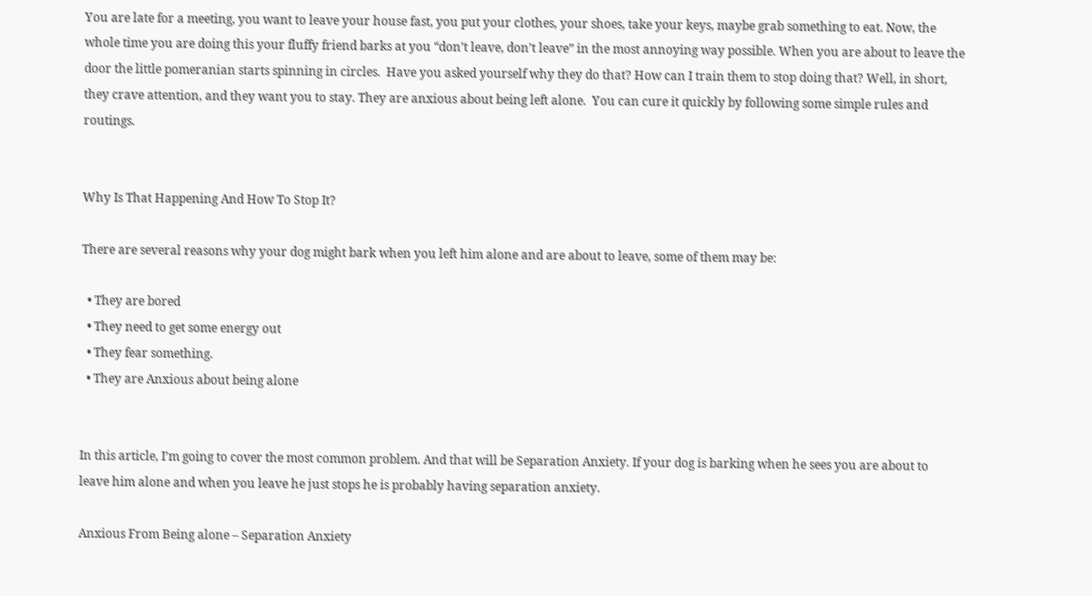You are late for a meeting, you want to leave your house fast, you put your clothes, your shoes, take your keys, maybe grab something to eat. Now, the whole time you are doing this your fluffy friend barks at you “don’t leave, don’t leave” in the most annoying way possible. When you are about to leave the door the little pomeranian starts spinning in circles.  Have you asked yourself why they do that? How can I train them to stop doing that? Well, in short, they crave attention, and they want you to stay. They are anxious about being left alone.  You can cure it quickly by following some simple rules and routings.


Why Is That Happening And How To Stop It?

There are several reasons why your dog might bark when you left him alone and are about to leave, some of them may be:

  • They are bored
  • They need to get some energy out
  • They fear something.
  • They are Anxious about being alone


In this article, I’m going to cover the most common problem. And that will be Separation Anxiety. If your dog is barking when he sees you are about to leave him alone and when you leave he just stops he is probably having separation anxiety.

Anxious From Being alone – Separation Anxiety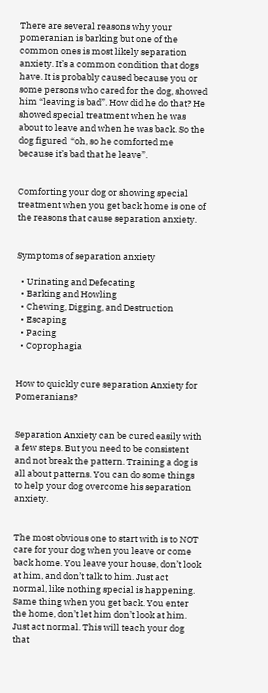There are several reasons why your pomeranian is barking but one of the common ones is most likely separation anxiety. It’s a common condition that dogs have. It is probably caused because you or some persons who cared for the dog, showed him “leaving is bad”. How did he do that? He showed special treatment when he was about to leave and when he was back. So the dog figured  “oh, so he comforted me because it’s bad that he leave”.


Comforting your dog or showing special treatment when you get back home is one of the reasons that cause separation anxiety.


Symptoms of separation anxiety

  • Urinating and Defecating
  • Barking and Howling
  • Chewing, Digging, and Destruction
  • Escaping
  • Pacing
  • Coprophagia


How to quickly cure separation Anxiety for Pomeranians?


Separation Anxiety can be cured easily with a few steps. But you need to be consistent and not break the pattern. Training a dog is all about patterns. You can do some things to help your dog overcome his separation anxiety.


The most obvious one to start with is to NOT care for your dog when you leave or come back home. You leave your house, don’t look at him, and don’t talk to him. Just act normal, like nothing special is happening. Same thing when you get back. You enter the home, don’t let him don’t look at him. Just act normal. This will teach your dog that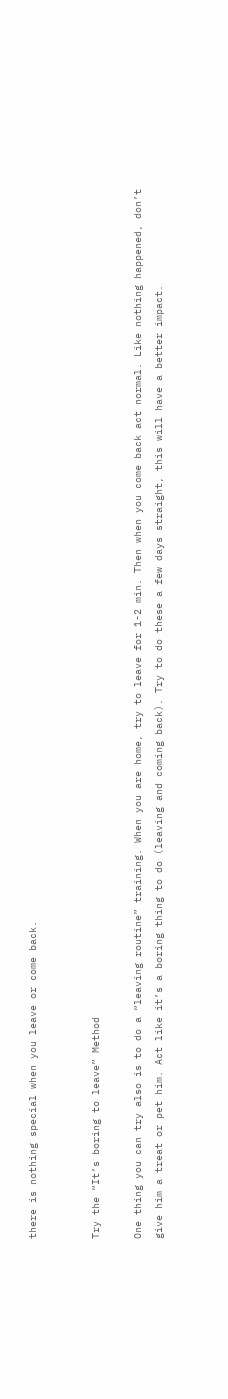there is nothing special when you leave or come back.


Try the “It’s boring to leave” Method

One thing you can try also is to do a “leaving routine” training. When you are home, try to leave for 1-2 min. Then when you come back act normal. Like nothing happened, don’t give him a treat or pet him. Act like it’s a boring thing to do (leaving and coming back). Try to do these a few days straight, this will have a better impact.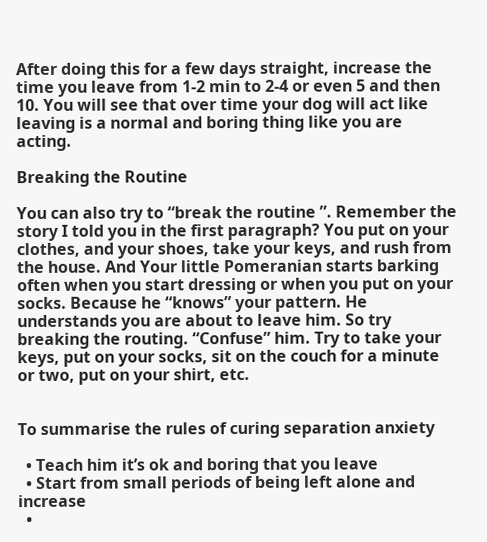After doing this for a few days straight, increase the time you leave from 1-2 min to 2-4 or even 5 and then 10. You will see that over time your dog will act like leaving is a normal and boring thing like you are acting.

Breaking the Routine

You can also try to “break the routine ”. Remember the story I told you in the first paragraph? You put on your clothes, and your shoes, take your keys, and rush from the house. And Your little Pomeranian starts barking often when you start dressing or when you put on your socks. Because he “knows” your pattern. He understands you are about to leave him. So try breaking the routing. “Confuse” him. Try to take your keys, put on your socks, sit on the couch for a minute or two, put on your shirt, etc.


To summarise the rules of curing separation anxiety

  • Teach him it’s ok and boring that you leave
  • Start from small periods of being left alone and increase
  •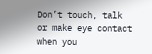Don’t touch, talk or make eye contact when you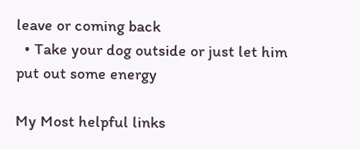leave or coming back
  • Take your dog outside or just let him put out some energy

My Most helpful links